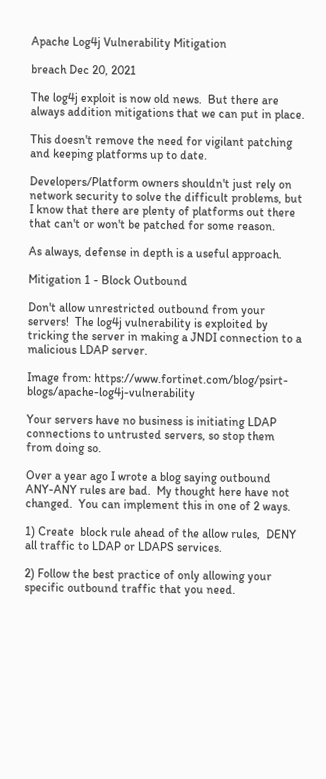Apache Log4j Vulnerability Mitigation

breach Dec 20, 2021

The log4j exploit is now old news.  But there are always addition mitigations that we can put in place.

This doesn't remove the need for vigilant patching and keeping platforms up to date.

Developers/Platform owners shouldn't just rely on network security to solve the difficult problems, but I know that there are plenty of platforms out there that can't or won't be patched for some reason.

As always, defense in depth is a useful approach.

Mitigation 1 - Block Outbound

Don't allow unrestricted outbound from your servers!  The log4j vulnerability is exploited by tricking the server in making a JNDI connection to a malicious LDAP server.

Image from: https://www.fortinet.com/blog/psirt-blogs/apache-log4j-vulnerability

Your servers have no business is initiating LDAP connections to untrusted servers, so stop them from doing so.

Over a year ago I wrote a blog saying outbound ANY-ANY rules are bad.  My thought here have not changed.  You can implement this in one of 2 ways.

1) Create  block rule ahead of the allow rules,  DENY all traffic to LDAP or LDAPS services.

2) Follow the best practice of only allowing your specific outbound traffic that you need.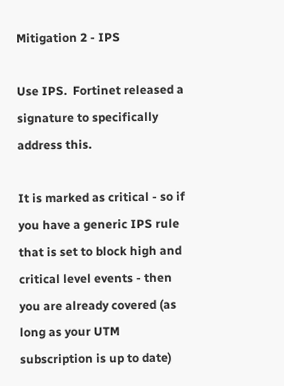Mitigation 2 - IPS

Use IPS.  Fortinet released a signature to specifically address this.

It is marked as critical - so if you have a generic IPS rule that is set to block high and critical level events - then you are already covered (as long as your UTM subscription is up to date)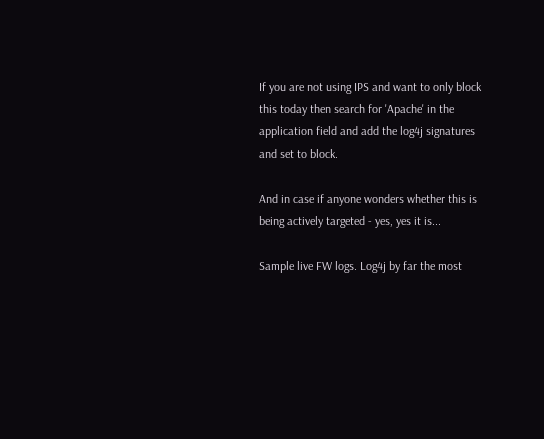If you are not using IPS and want to only block this today then search for 'Apache' in the application field and add the log4j signatures and set to block.

And in case if anyone wonders whether this is being actively targeted - yes, yes it is...

Sample live FW logs. Log4j by far the most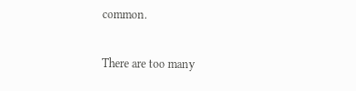common.

There are too many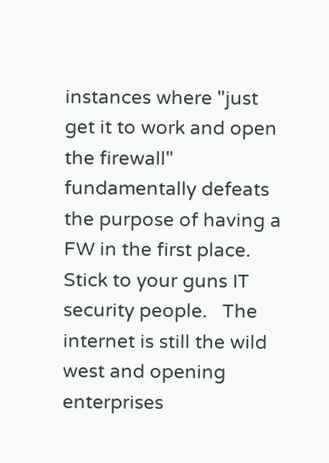instances where "just get it to work and open the firewall" fundamentally defeats the purpose of having a FW in the first place.  Stick to your guns IT security people.   The internet is still the wild west and opening enterprises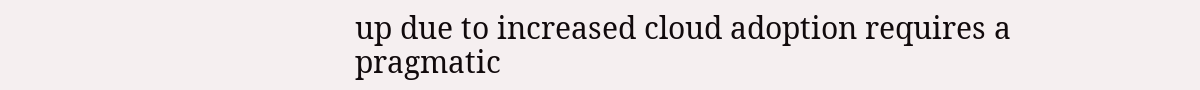up due to increased cloud adoption requires a pragmatic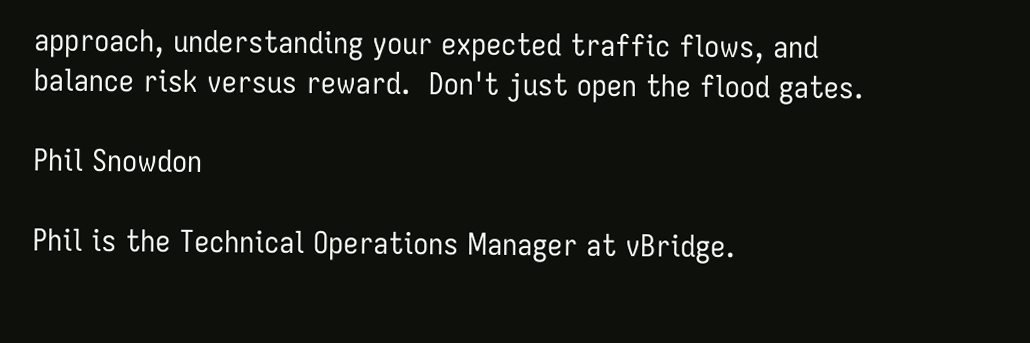approach, understanding your expected traffic flows, and balance risk versus reward.  Don't just open the flood gates.

Phil Snowdon

Phil is the Technical Operations Manager at vBridge.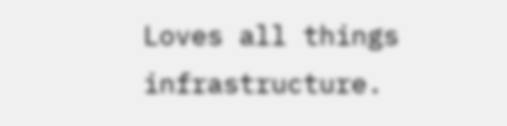Loves all things infrastructure.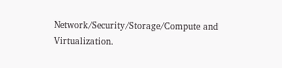Network/Security/Storage/Compute and Virtualization.